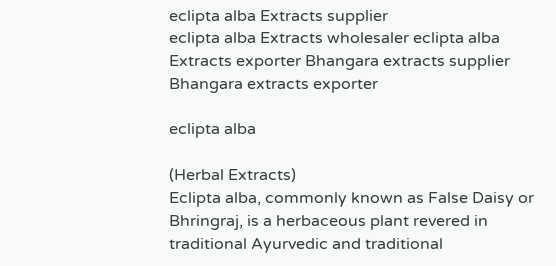eclipta alba Extracts supplier
eclipta alba Extracts wholesaler eclipta alba Extracts exporter Bhangara extracts supplier Bhangara extracts exporter

eclipta alba

(Herbal Extracts)
Eclipta alba, commonly known as False Daisy or Bhringraj, is a herbaceous plant revered in traditional Ayurvedic and traditional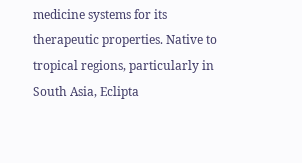medicine systems for its therapeutic properties. Native to tropical regions, particularly in South Asia, Eclipta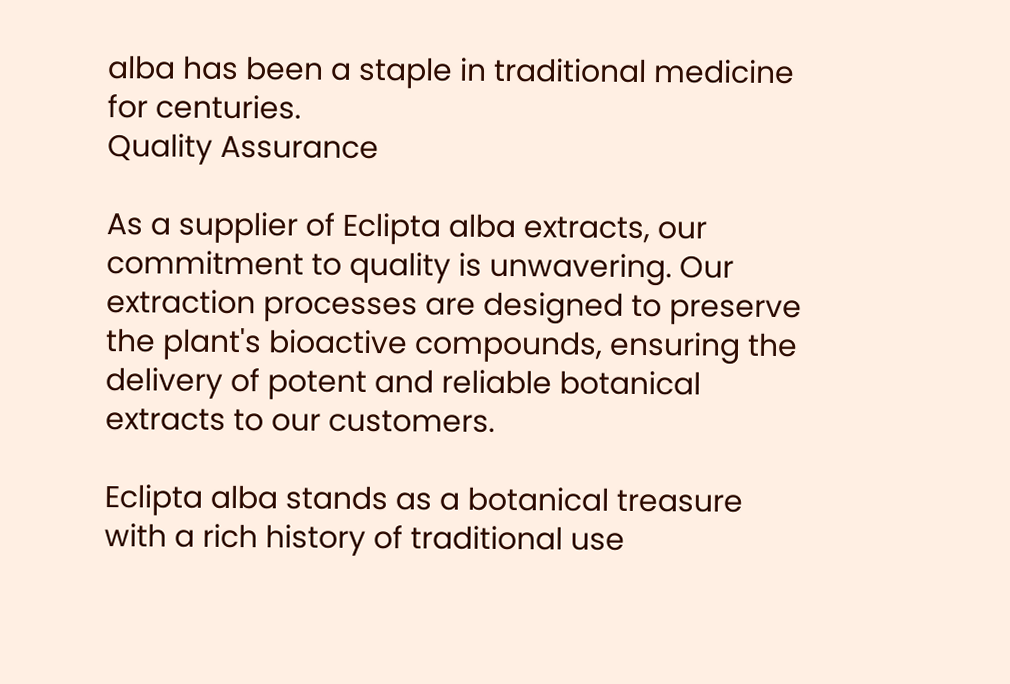alba has been a staple in traditional medicine for centuries.
Quality Assurance

As a supplier of Eclipta alba extracts, our commitment to quality is unwavering. Our extraction processes are designed to preserve the plant's bioactive compounds, ensuring the delivery of potent and reliable botanical extracts to our customers.

Eclipta alba stands as a botanical treasure with a rich history of traditional use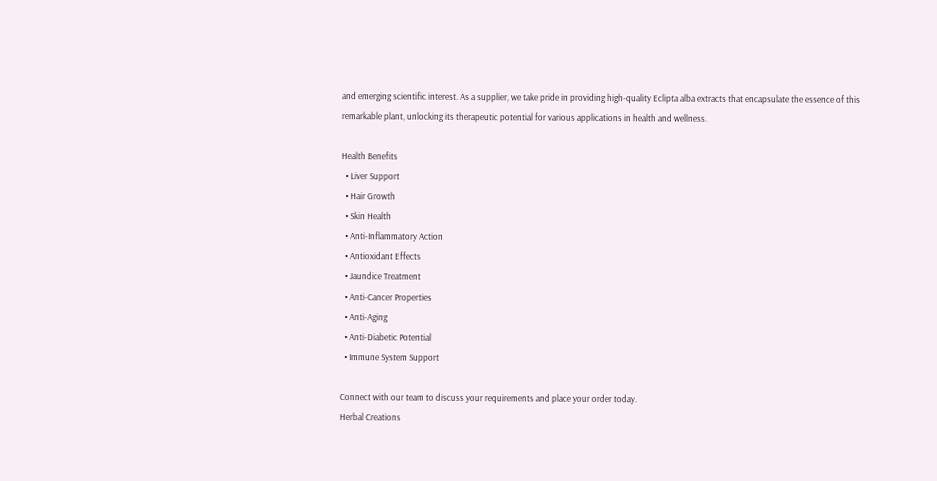and emerging scientific interest. As a supplier, we take pride in providing high-quality Eclipta alba extracts that encapsulate the essence of this remarkable plant, unlocking its therapeutic potential for various applications in health and wellness.

Health Benefits
  • Liver Support
  • Hair Growth
  • Skin Health
  • Anti-Inflammatory Action
  • Antioxidant Effects
  • Jaundice Treatment
  • Anti-Cancer Properties
  • Anti-Aging
  • Anti-Diabetic Potential
  • Immune System Support

Connect with our team to discuss your requirements and place your order today.
Herbal Creations